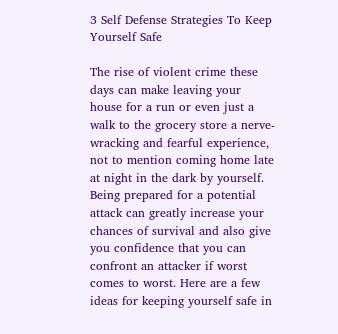3 Self Defense Strategies To Keep Yourself Safe

The rise of violent crime these days can make leaving your house for a run or even just a walk to the grocery store a nerve-wracking and fearful experience, not to mention coming home late at night in the dark by yourself. Being prepared for a potential attack can greatly increase your chances of survival and also give you confidence that you can confront an attacker if worst comes to worst. Here are a few ideas for keeping yourself safe in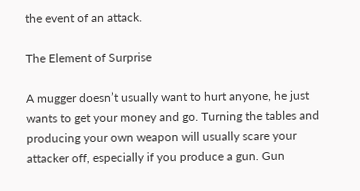the event of an attack.

The Element of Surprise

A mugger doesn’t usually want to hurt anyone, he just wants to get your money and go. Turning the tables and producing your own weapon will usually scare your attacker off, especially if you produce a gun. Gun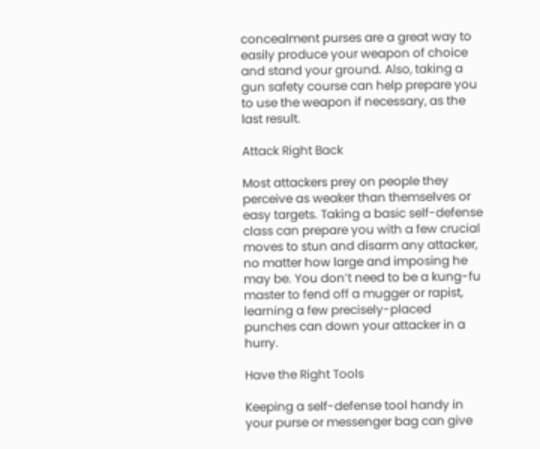concealment purses are a great way to easily produce your weapon of choice and stand your ground. Also, taking a gun safety course can help prepare you to use the weapon if necessary, as the last result.

Attack Right Back

Most attackers prey on people they perceive as weaker than themselves or easy targets. Taking a basic self-defense class can prepare you with a few crucial moves to stun and disarm any attacker, no matter how large and imposing he may be. You don’t need to be a kung-fu master to fend off a mugger or rapist, learning a few precisely-placed punches can down your attacker in a hurry.

Have the Right Tools

Keeping a self-defense tool handy in your purse or messenger bag can give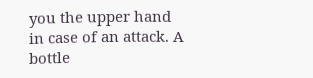you the upper hand in case of an attack. A bottle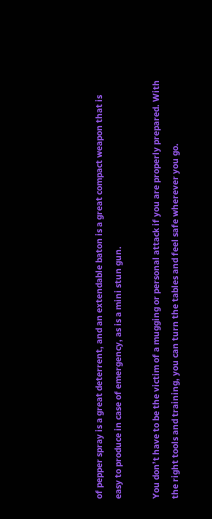of pepper spray is a great deterrent, and an extendable baton is a great compact weapon that is easy to produce in case of emergency, as is a mini stun gun.

You don’t have to be the victim of a mugging or personal attack if you are properly prepared. With the right tools and training, you can turn the tables and feel safe wherever you go.